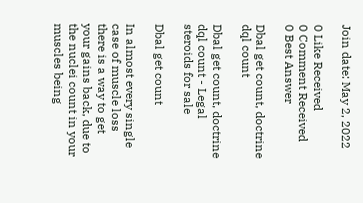Join date: May 2, 2022

0 Like Received
0 Comment Received
0 Best Answer

Dbal get count, doctrine dql count

Dbal get count, doctrine dql count - Legal steroids for sale

Dbal get count

In almost every single case of muscle loss there is a way to get your gains back, due to the nuclei count in your muscles being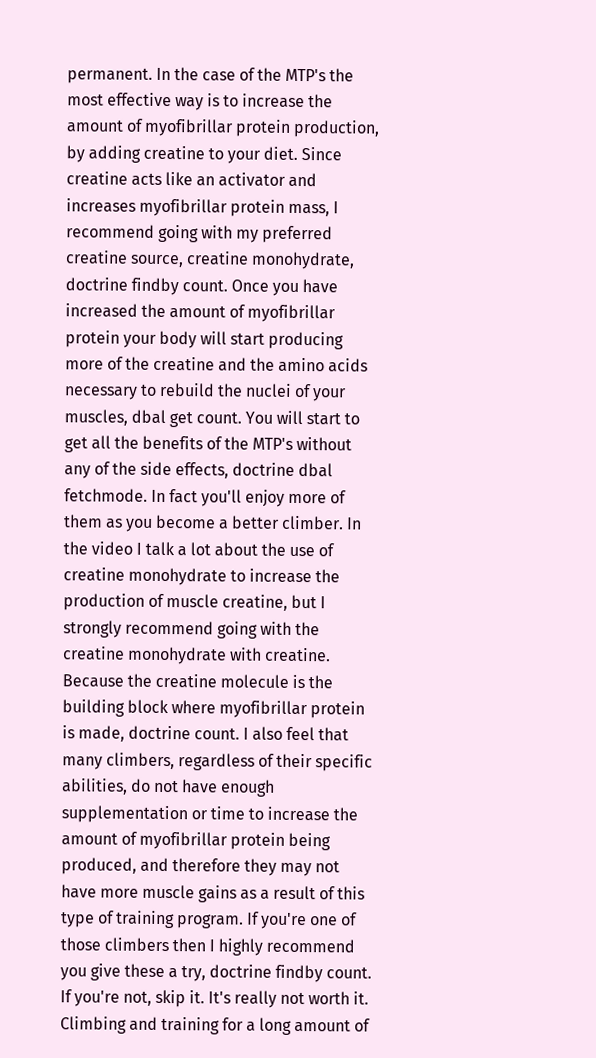permanent. In the case of the MTP's the most effective way is to increase the amount of myofibrillar protein production, by adding creatine to your diet. Since creatine acts like an activator and increases myofibrillar protein mass, I recommend going with my preferred creatine source, creatine monohydrate, doctrine findby count. Once you have increased the amount of myofibrillar protein your body will start producing more of the creatine and the amino acids necessary to rebuild the nuclei of your muscles, dbal get count. You will start to get all the benefits of the MTP's without any of the side effects, doctrine dbal fetchmode. In fact you'll enjoy more of them as you become a better climber. In the video I talk a lot about the use of creatine monohydrate to increase the production of muscle creatine, but I strongly recommend going with the creatine monohydrate with creatine. Because the creatine molecule is the building block where myofibrillar protein is made, doctrine count. I also feel that many climbers, regardless of their specific abilities, do not have enough supplementation or time to increase the amount of myofibrillar protein being produced, and therefore they may not have more muscle gains as a result of this type of training program. If you're one of those climbers then I highly recommend you give these a try, doctrine findby count. If you're not, skip it. It's really not worth it. Climbing and training for a long amount of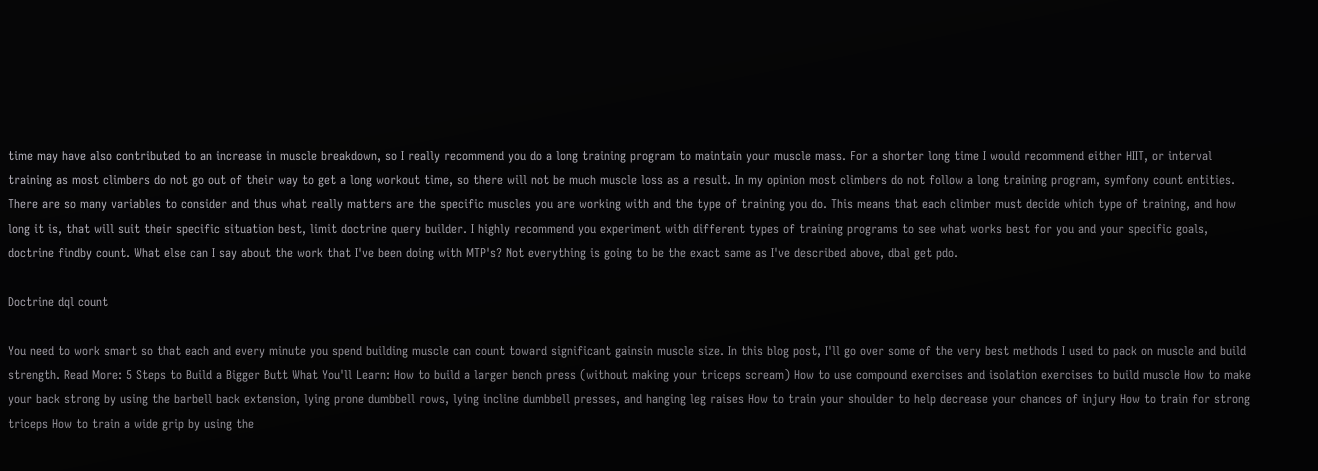time may have also contributed to an increase in muscle breakdown, so I really recommend you do a long training program to maintain your muscle mass. For a shorter long time I would recommend either HIIT, or interval training as most climbers do not go out of their way to get a long workout time, so there will not be much muscle loss as a result. In my opinion most climbers do not follow a long training program, symfony count entities. There are so many variables to consider and thus what really matters are the specific muscles you are working with and the type of training you do. This means that each climber must decide which type of training, and how long it is, that will suit their specific situation best, limit doctrine query builder. I highly recommend you experiment with different types of training programs to see what works best for you and your specific goals, doctrine findby count. What else can I say about the work that I've been doing with MTP's? Not everything is going to be the exact same as I've described above, dbal get pdo.

Doctrine dql count

You need to work smart so that each and every minute you spend building muscle can count toward significant gainsin muscle size. In this blog post, I'll go over some of the very best methods I used to pack on muscle and build strength. Read More: 5 Steps to Build a Bigger Butt What You'll Learn: How to build a larger bench press (without making your triceps scream) How to use compound exercises and isolation exercises to build muscle How to make your back strong by using the barbell back extension, lying prone dumbbell rows, lying incline dumbbell presses, and hanging leg raises How to train your shoulder to help decrease your chances of injury How to train for strong triceps How to train a wide grip by using the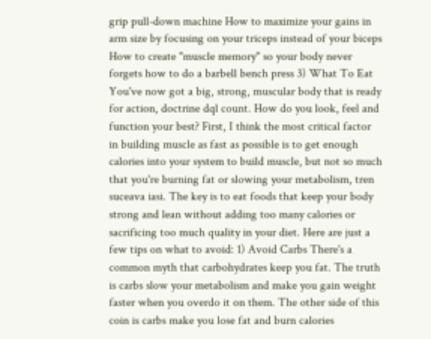grip pull-down machine How to maximize your gains in arm size by focusing on your triceps instead of your biceps How to create "muscle memory" so your body never forgets how to do a barbell bench press 3) What To Eat You've now got a big, strong, muscular body that is ready for action, doctrine dql count. How do you look, feel and function your best? First, I think the most critical factor in building muscle as fast as possible is to get enough calories into your system to build muscle, but not so much that you're burning fat or slowing your metabolism, tren suceava iasi. The key is to eat foods that keep your body strong and lean without adding too many calories or sacrificing too much quality in your diet. Here are just a few tips on what to avoid: 1) Avoid Carbs There's a common myth that carbohydrates keep you fat. The truth is carbs slow your metabolism and make you gain weight faster when you overdo it on them. The other side of this coin is carbs make you lose fat and burn calories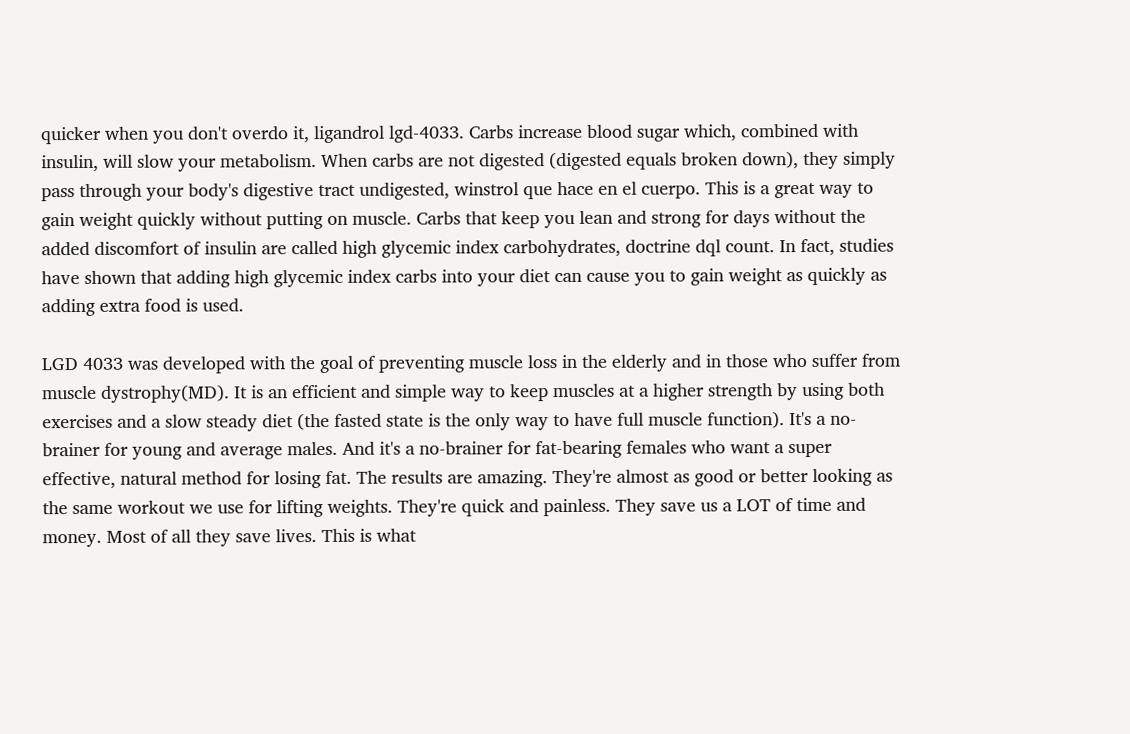quicker when you don't overdo it, ligandrol lgd-4033. Carbs increase blood sugar which, combined with insulin, will slow your metabolism. When carbs are not digested (digested equals broken down), they simply pass through your body's digestive tract undigested, winstrol que hace en el cuerpo. This is a great way to gain weight quickly without putting on muscle. Carbs that keep you lean and strong for days without the added discomfort of insulin are called high glycemic index carbohydrates, doctrine dql count. In fact, studies have shown that adding high glycemic index carbs into your diet can cause you to gain weight as quickly as adding extra food is used.

LGD 4033 was developed with the goal of preventing muscle loss in the elderly and in those who suffer from muscle dystrophy(MD). It is an efficient and simple way to keep muscles at a higher strength by using both exercises and a slow steady diet (the fasted state is the only way to have full muscle function). It's a no-brainer for young and average males. And it's a no-brainer for fat-bearing females who want a super effective, natural method for losing fat. The results are amazing. They're almost as good or better looking as the same workout we use for lifting weights. They're quick and painless. They save us a LOT of time and money. Most of all they save lives. This is what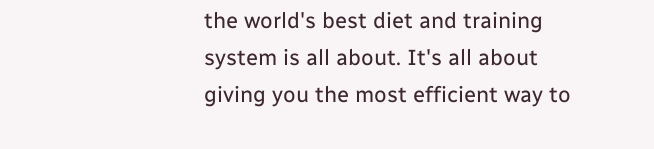the world's best diet and training system is all about. It's all about giving you the most efficient way to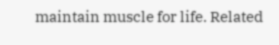maintain muscle for life. Related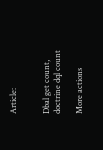Article:


Dbal get count, doctrine dql count

More actions